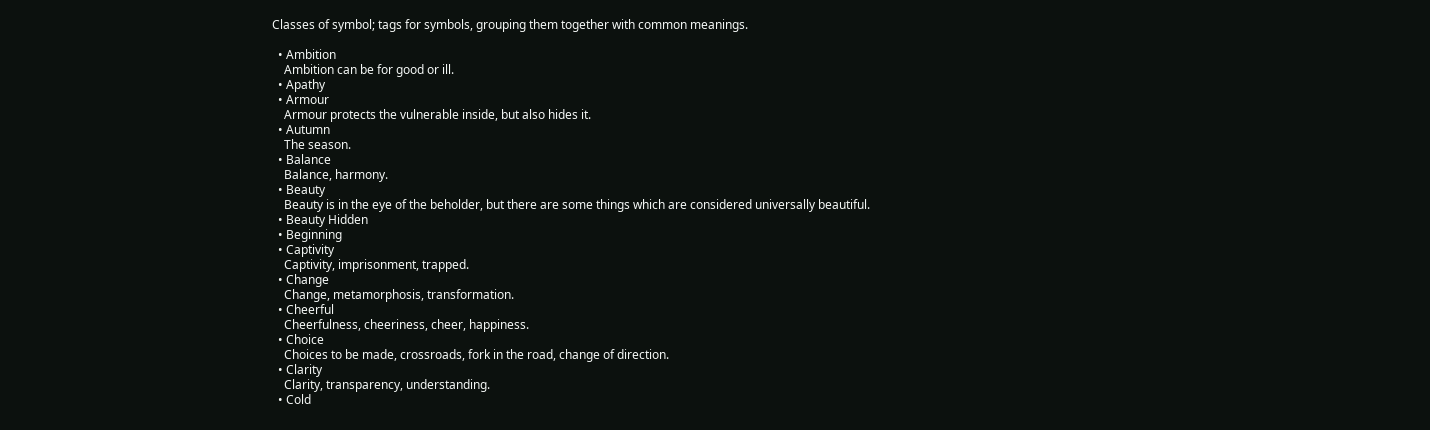Classes of symbol; tags for symbols, grouping them together with common meanings.

  • Ambition
    Ambition can be for good or ill.
  • Apathy
  • Armour
    Armour protects the vulnerable inside, but also hides it.
  • Autumn
    The season.
  • Balance
    Balance, harmony.
  • Beauty
    Beauty is in the eye of the beholder, but there are some things which are considered universally beautiful.
  • Beauty Hidden
  • Beginning
  • Captivity
    Captivity, imprisonment, trapped.
  • Change
    Change, metamorphosis, transformation.
  • Cheerful
    Cheerfulness, cheeriness, cheer, happiness.
  • Choice
    Choices to be made, crossroads, fork in the road, change of direction.
  • Clarity
    Clarity, transparency, understanding.
  • Cold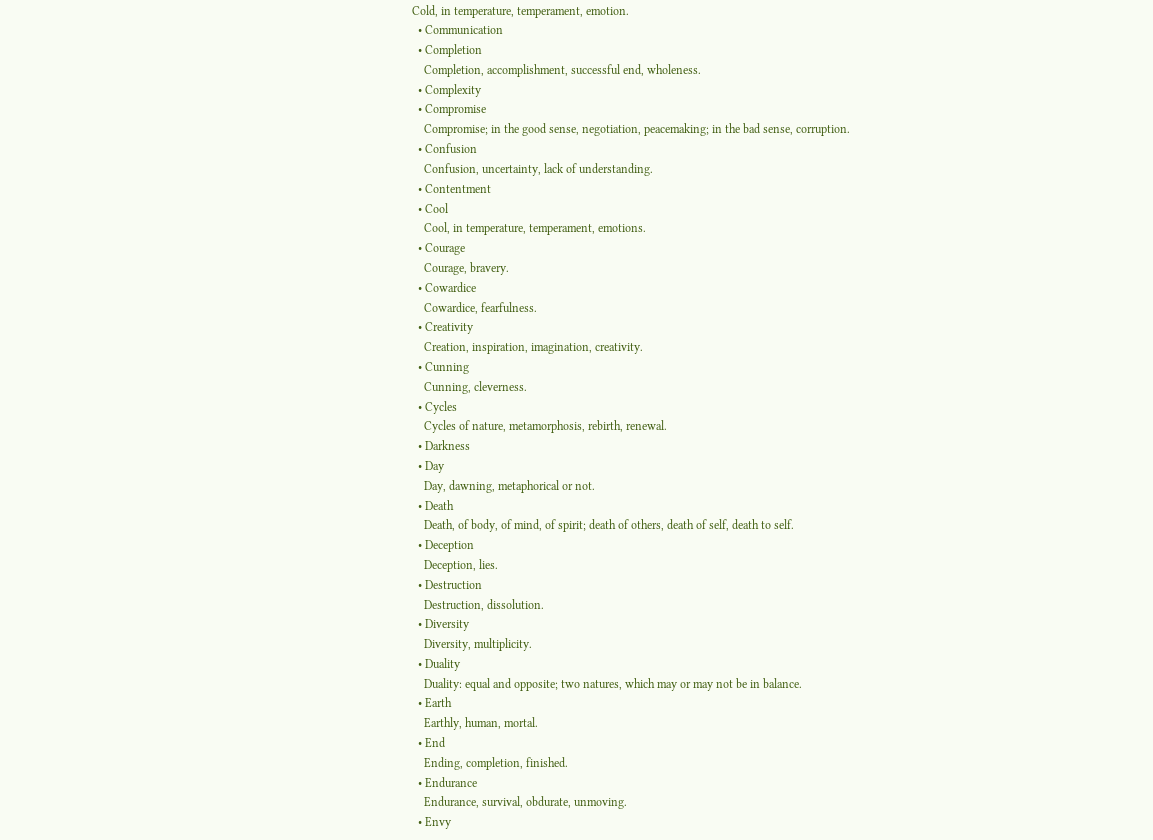Cold, in temperature, temperament, emotion.
  • Communication
  • Completion
    Completion, accomplishment, successful end, wholeness.
  • Complexity
  • Compromise
    Compromise; in the good sense, negotiation, peacemaking; in the bad sense, corruption.
  • Confusion
    Confusion, uncertainty, lack of understanding.
  • Contentment
  • Cool
    Cool, in temperature, temperament, emotions.
  • Courage
    Courage, bravery.
  • Cowardice
    Cowardice, fearfulness.
  • Creativity
    Creation, inspiration, imagination, creativity.
  • Cunning
    Cunning, cleverness.
  • Cycles
    Cycles of nature, metamorphosis, rebirth, renewal.
  • Darkness
  • Day
    Day, dawning, metaphorical or not.
  • Death
    Death, of body, of mind, of spirit; death of others, death of self, death to self.
  • Deception
    Deception, lies.
  • Destruction
    Destruction, dissolution.
  • Diversity
    Diversity, multiplicity.
  • Duality
    Duality: equal and opposite; two natures, which may or may not be in balance.
  • Earth
    Earthly, human, mortal.
  • End
    Ending, completion, finished.
  • Endurance
    Endurance, survival, obdurate, unmoving.
  • Envy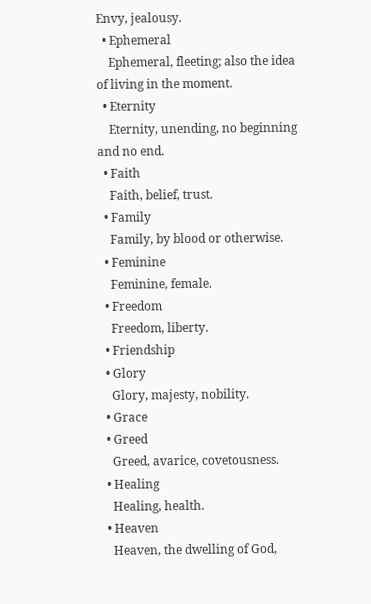Envy, jealousy.
  • Ephemeral
    Ephemeral, fleeting; also the idea of living in the moment.
  • Eternity
    Eternity, unending, no beginning and no end.
  • Faith
    Faith, belief, trust.
  • Family
    Family, by blood or otherwise.
  • Feminine
    Feminine, female.
  • Freedom
    Freedom, liberty.
  • Friendship
  • Glory
    Glory, majesty, nobility.
  • Grace
  • Greed
    Greed, avarice, covetousness.
  • Healing
    Healing, health.
  • Heaven
    Heaven, the dwelling of God,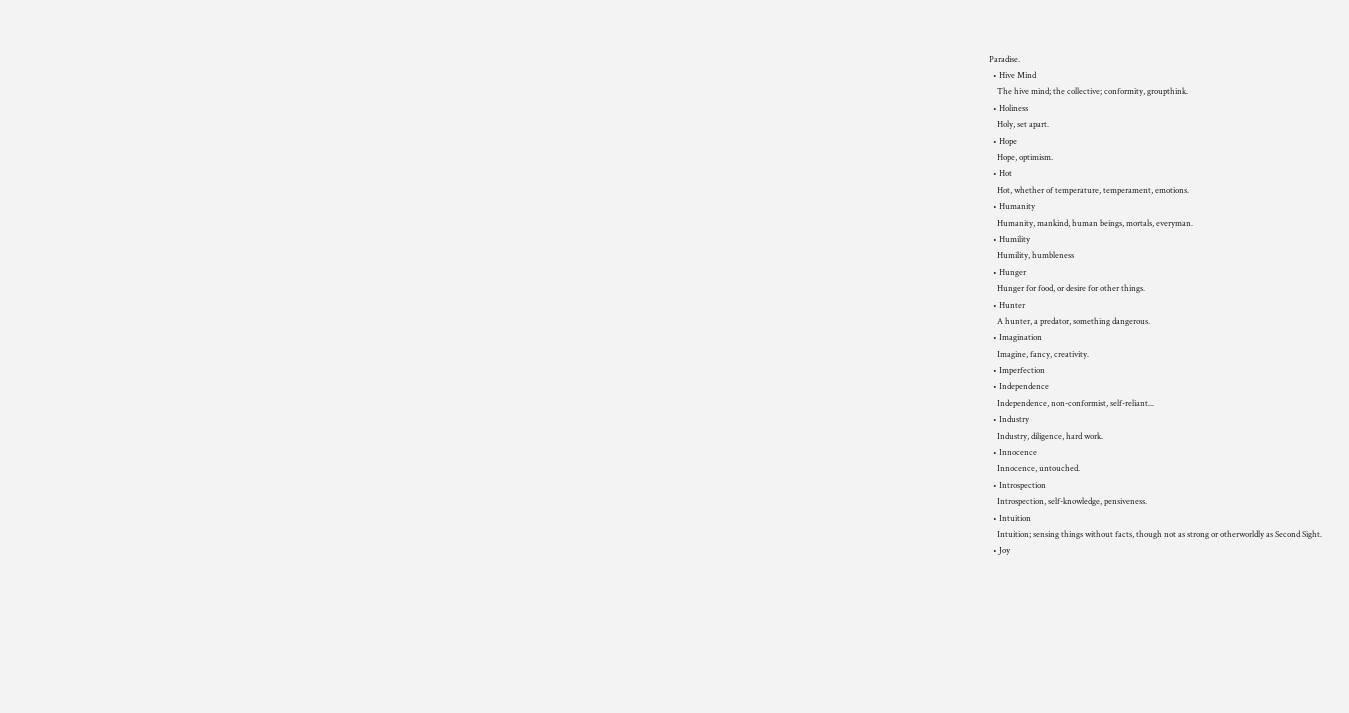Paradise.
  • Hive Mind
    The hive mind; the collective; conformity, groupthink.
  • Holiness
    Holy, set apart.
  • Hope
    Hope, optimism.
  • Hot
    Hot, whether of temperature, temperament, emotions.
  • Humanity
    Humanity, mankind, human beings, mortals, everyman.
  • Humility
    Humility, humbleness
  • Hunger
    Hunger for food, or desire for other things.
  • Hunter
    A hunter, a predator, something dangerous.
  • Imagination
    Imagine, fancy, creativity.
  • Imperfection
  • Independence
    Independence, non-conformist, self-reliant...
  • Industry
    Industry, diligence, hard work.
  • Innocence
    Innocence, untouched.
  • Introspection
    Introspection, self-knowledge, pensiveness.
  • Intuition
    Intuition; sensing things without facts, though not as strong or otherworldly as Second Sight.
  • Joy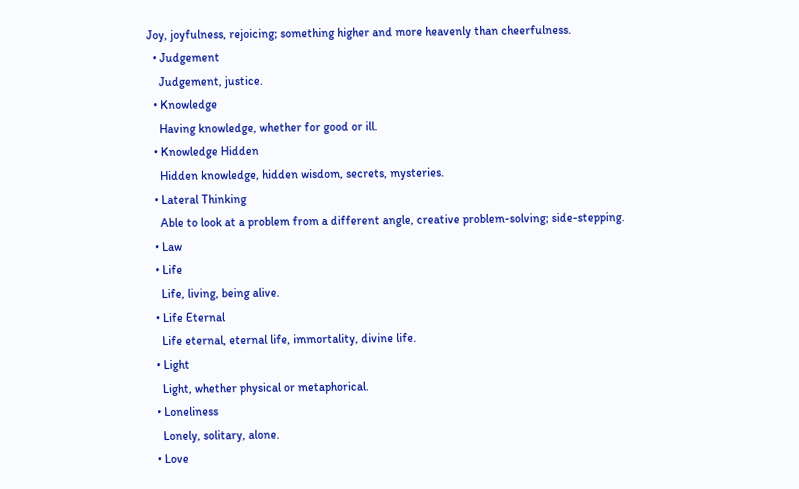Joy, joyfulness, rejoicing; something higher and more heavenly than cheerfulness.
  • Judgement
    Judgement, justice.
  • Knowledge
    Having knowledge, whether for good or ill.
  • Knowledge Hidden
    Hidden knowledge, hidden wisdom, secrets, mysteries.
  • Lateral Thinking
    Able to look at a problem from a different angle, creative problem-solving; side-stepping.
  • Law
  • Life
    Life, living, being alive.
  • Life Eternal
    Life eternal, eternal life, immortality, divine life.
  • Light
    Light, whether physical or metaphorical.
  • Loneliness
    Lonely, solitary, alone.
  • Love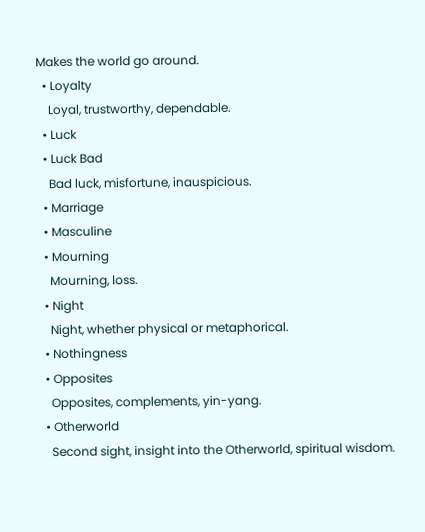Makes the world go around.
  • Loyalty
    Loyal, trustworthy, dependable.
  • Luck
  • Luck Bad
    Bad luck, misfortune, inauspicious.
  • Marriage
  • Masculine
  • Mourning
    Mourning, loss.
  • Night
    Night, whether physical or metaphorical.
  • Nothingness
  • Opposites
    Opposites, complements, yin-yang.
  • Otherworld
    Second sight, insight into the Otherworld, spiritual wisdom.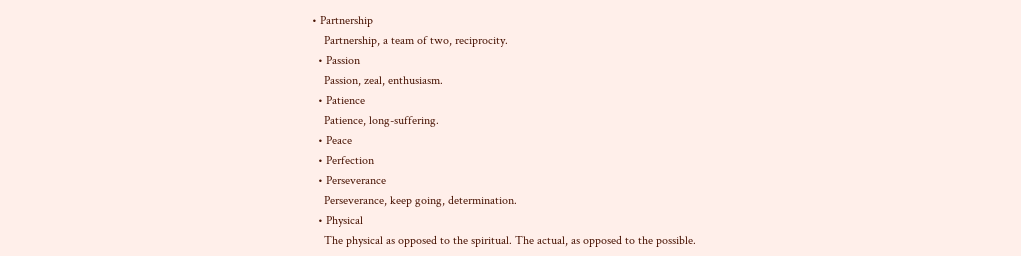• Partnership
    Partnership, a team of two, reciprocity.
  • Passion
    Passion, zeal, enthusiasm.
  • Patience
    Patience, long-suffering.
  • Peace
  • Perfection
  • Perseverance
    Perseverance, keep going, determination.
  • Physical
    The physical as opposed to the spiritual. The actual, as opposed to the possible.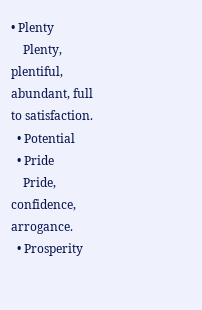• Plenty
    Plenty, plentiful, abundant, full to satisfaction.
  • Potential
  • Pride
    Pride, confidence, arrogance.
  • Prosperity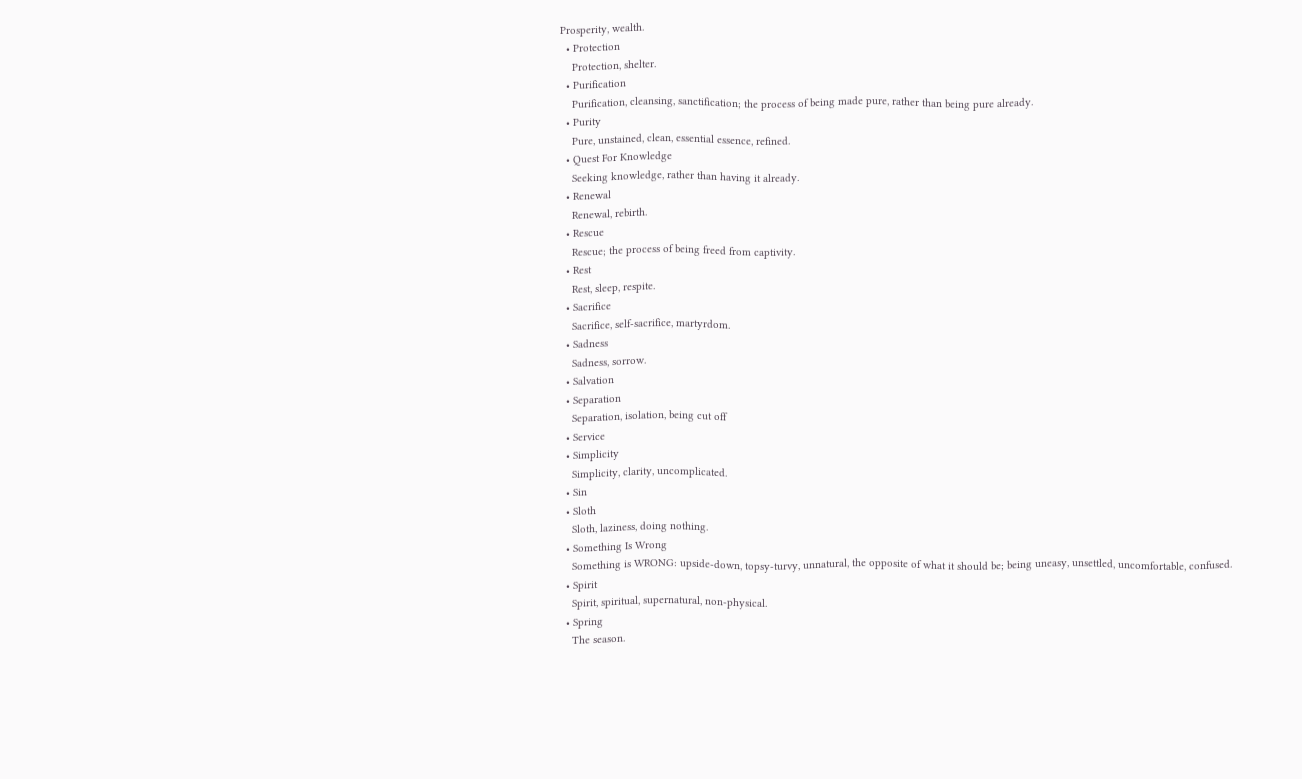Prosperity, wealth.
  • Protection
    Protection, shelter.
  • Purification
    Purification, cleansing, sanctification; the process of being made pure, rather than being pure already.
  • Purity
    Pure, unstained, clean, essential essence, refined.
  • Quest For Knowledge
    Seeking knowledge, rather than having it already.
  • Renewal
    Renewal, rebirth.
  • Rescue
    Rescue; the process of being freed from captivity.
  • Rest
    Rest, sleep, respite.
  • Sacrifice
    Sacrifice, self-sacrifice, martyrdom.
  • Sadness
    Sadness, sorrow.
  • Salvation
  • Separation
    Separation, isolation, being cut off
  • Service
  • Simplicity
    Simplicity, clarity, uncomplicated.
  • Sin
  • Sloth
    Sloth, laziness, doing nothing.
  • Something Is Wrong
    Something is WRONG: upside-down, topsy-turvy, unnatural, the opposite of what it should be; being uneasy, unsettled, uncomfortable, confused.
  • Spirit
    Spirit, spiritual, supernatural, non-physical.
  • Spring
    The season.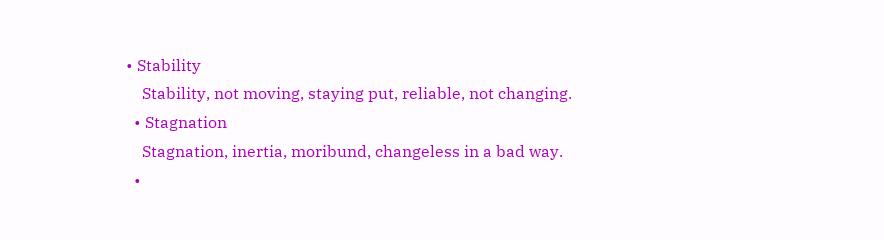• Stability
    Stability, not moving, staying put, reliable, not changing.
  • Stagnation
    Stagnation, inertia, moribund, changeless in a bad way.
  •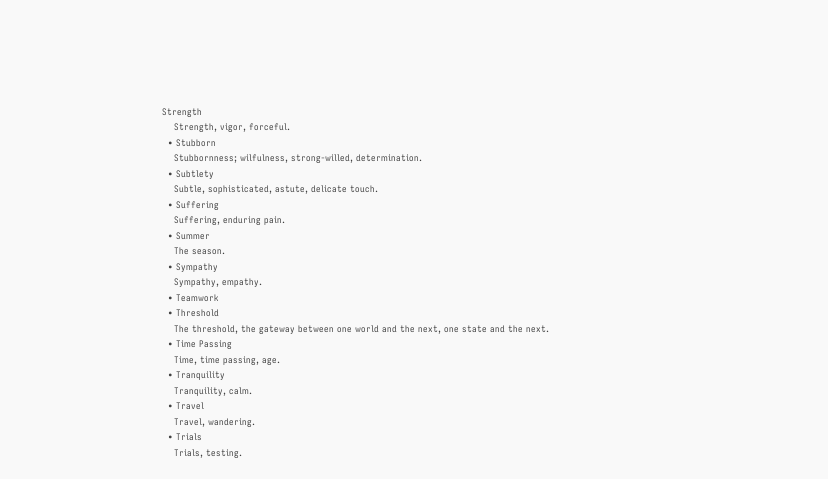Strength
    Strength, vigor, forceful.
  • Stubborn
    Stubbornness; wilfulness, strong-willed, determination.
  • Subtlety
    Subtle, sophisticated, astute, delicate touch.
  • Suffering
    Suffering, enduring pain.
  • Summer
    The season.
  • Sympathy
    Sympathy, empathy.
  • Teamwork
  • Threshold
    The threshold, the gateway between one world and the next, one state and the next.
  • Time Passing
    Time, time passing, age.
  • Tranquility
    Tranquility, calm.
  • Travel
    Travel, wandering.
  • Trials
    Trials, testing.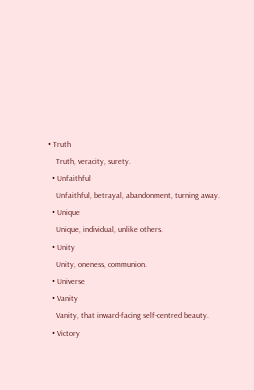• Truth
    Truth, veracity, surety.
  • Unfaithful
    Unfaithful, betrayal, abandonment, turning away.
  • Unique
    Unique, individual, unlike others.
  • Unity
    Unity, oneness, communion.
  • Universe
  • Vanity
    Vanity, that inward-facing self-centred beauty.
  • Victory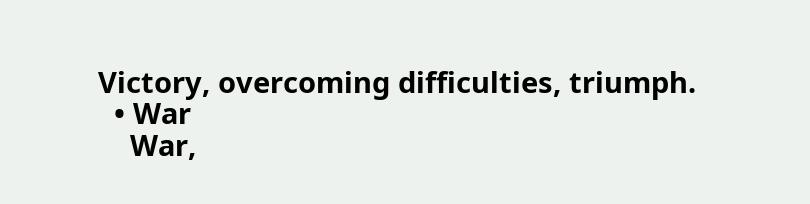Victory, overcoming difficulties, triumph.
  • War
    War,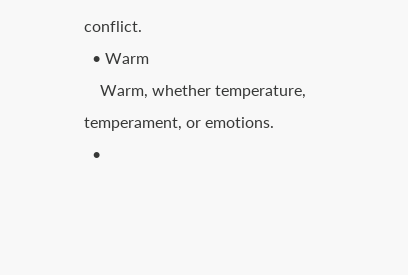conflict.
  • Warm
    Warm, whether temperature, temperament, or emotions.
  •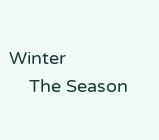Winter
    The Season